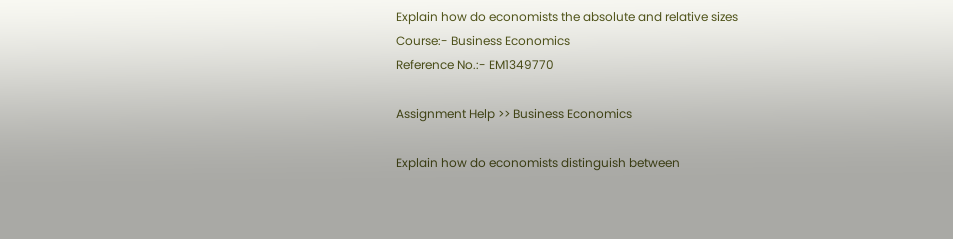Explain how do economists the absolute and relative sizes
Course:- Business Economics
Reference No.:- EM1349770

Assignment Help >> Business Economics

Explain how do economists distinguish between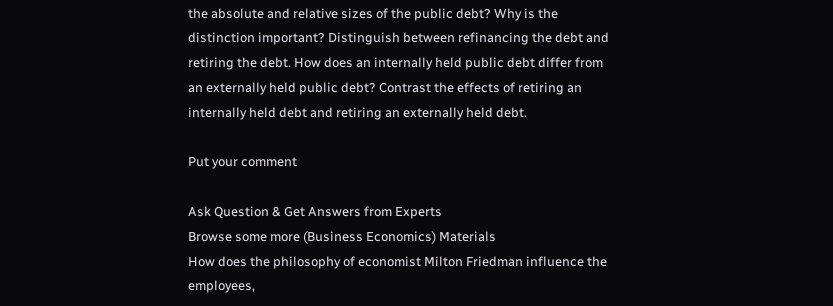the absolute and relative sizes of the public debt? Why is the distinction important? Distinguish between refinancing the debt and retiring the debt. How does an internally held public debt differ from an externally held public debt? Contrast the effects of retiring an internally held debt and retiring an externally held debt.

Put your comment

Ask Question & Get Answers from Experts
Browse some more (Business Economics) Materials
How does the philosophy of economist Milton Friedman influence the employees,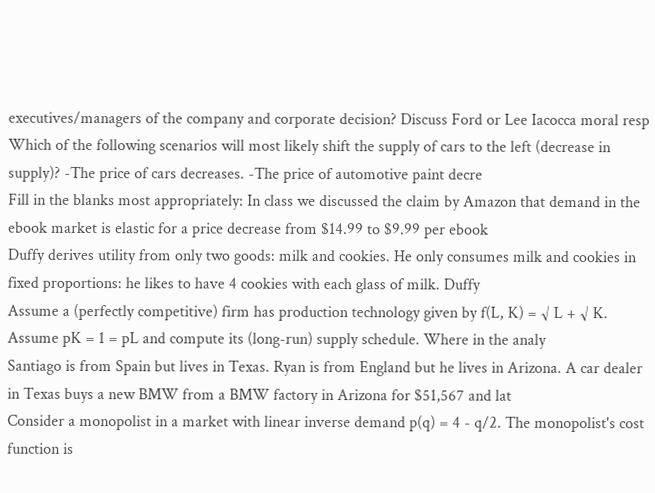executives/managers of the company and corporate decision? Discuss Ford or Lee Iacocca moral resp
Which of the following scenarios will most likely shift the supply of cars to the left (decrease in supply)? -The price of cars decreases. -The price of automotive paint decre
Fill in the blanks most appropriately: In class we discussed the claim by Amazon that demand in the ebook market is elastic for a price decrease from $14.99 to $9.99 per ebook
Duffy derives utility from only two goods: milk and cookies. He only consumes milk and cookies in fixed proportions: he likes to have 4 cookies with each glass of milk. Duffy
Assume a (perfectly competitive) firm has production technology given by f(L, K) = √ L + √ K. Assume pK = 1 = pL and compute its (long-run) supply schedule. Where in the analy
Santiago is from Spain but lives in Texas. Ryan is from England but he lives in Arizona. A car dealer in Texas buys a new BMW from a BMW factory in Arizona for $51,567 and lat
Consider a monopolist in a market with linear inverse demand p(q) = 4 - q/2. The monopolist's cost function is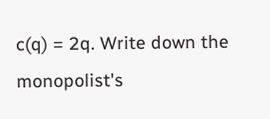c(q) = 2q. Write down the monopolist's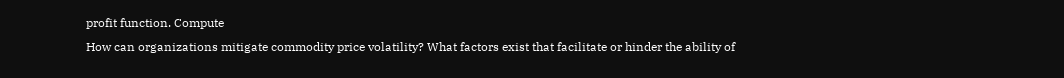profit function. Compute
How can organizations mitigate commodity price volatility? What factors exist that facilitate or hinder the ability of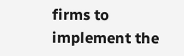firms to implement the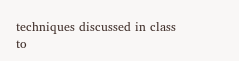techniques discussed in class to